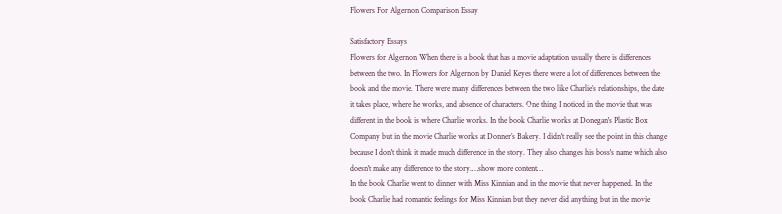Flowers For Algernon Comparison Essay

Satisfactory Essays
Flowers for Algernon When there is a book that has a movie adaptation usually there is differences between the two. In Flowers for Algernon by Daniel Keyes there were a lot of differences between the book and the movie. There were many differences between the two like Charlie’s relationships, the date it takes place, where he works, and absence of characters. One thing I noticed in the movie that was different in the book is where Charlie works. In the book Charlie works at Donegan's Plastic Box Company but in the movie Charlie works at Donner’s Bakery. I didn't really see the point in this change because I don't think it made much difference in the story. They also changes his boss's name which also doesn't make any difference to the story.…show more content…
In the book Charlie went to dinner with Miss Kinnian and in the movie that never happened. In the book Charlie had romantic feelings for Miss Kinnian but they never did anything but in the movie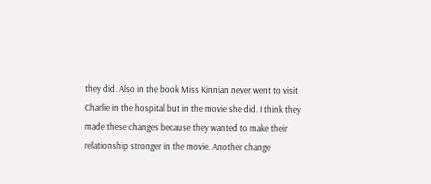they did. Also in the book Miss Kinnian never went to visit Charlie in the hospital but in the movie she did. I think they made these changes because they wanted to make their relationship stronger in the movie. Another change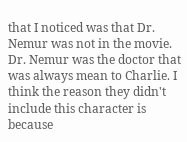that I noticed was that Dr. Nemur was not in the movie. Dr. Nemur was the doctor that was always mean to Charlie. I think the reason they didn't include this character is because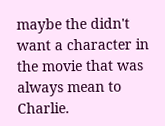maybe the didn't want a character in the movie that was always mean to Charlie.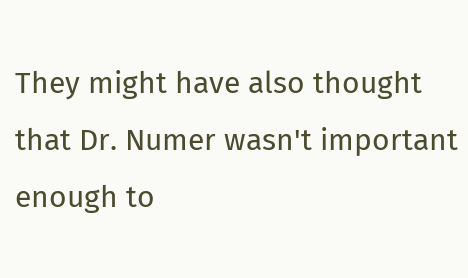They might have also thought that Dr. Numer wasn't important enough to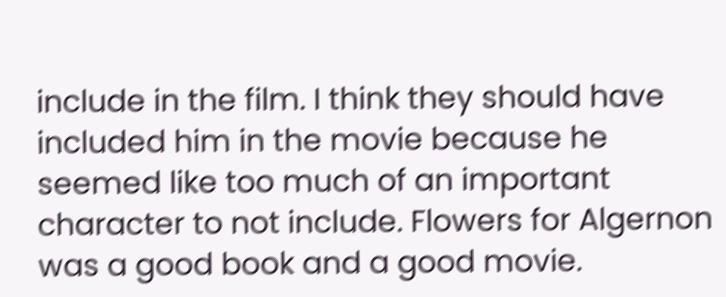include in the film. I think they should have included him in the movie because he seemed like too much of an important character to not include. Flowers for Algernon was a good book and a good movie.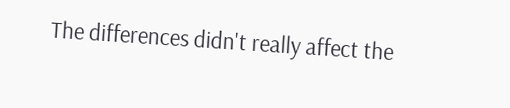The differences didn't really affect the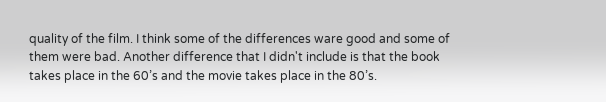quality of the film. I think some of the differences ware good and some of them were bad. Another difference that I didn't include is that the book takes place in the 60’s and the movie takes place in the 80’s.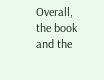Overall, the book and the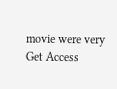movie were very
Get Access